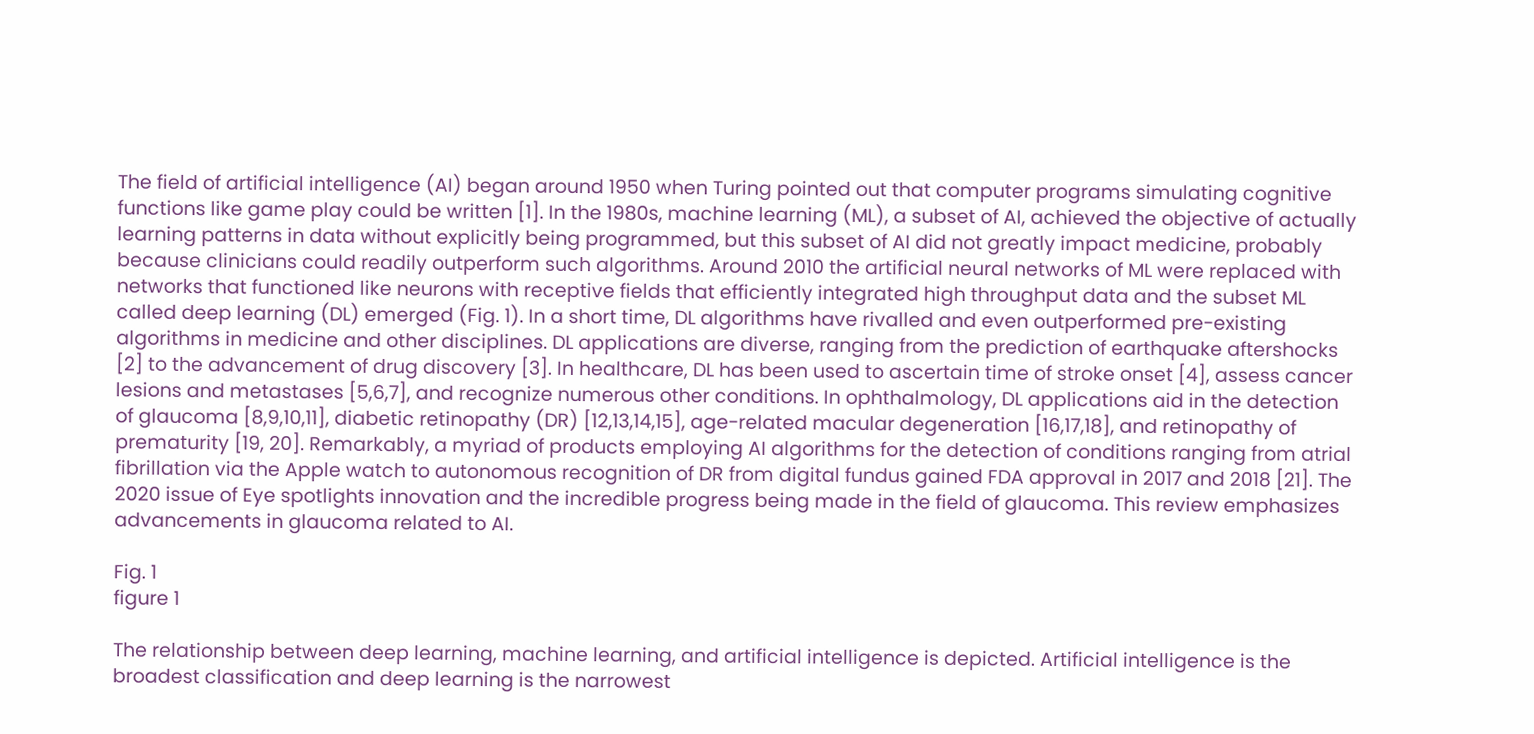The field of artificial intelligence (AI) began around 1950 when Turing pointed out that computer programs simulating cognitive functions like game play could be written [1]. In the 1980s, machine learning (ML), a subset of AI, achieved the objective of actually learning patterns in data without explicitly being programmed, but this subset of AI did not greatly impact medicine, probably because clinicians could readily outperform such algorithms. Around 2010 the artificial neural networks of ML were replaced with networks that functioned like neurons with receptive fields that efficiently integrated high throughput data and the subset ML called deep learning (DL) emerged (Fig. 1). In a short time, DL algorithms have rivalled and even outperformed pre-existing algorithms in medicine and other disciplines. DL applications are diverse, ranging from the prediction of earthquake aftershocks [2] to the advancement of drug discovery [3]. In healthcare, DL has been used to ascertain time of stroke onset [4], assess cancer lesions and metastases [5,6,7], and recognize numerous other conditions. In ophthalmology, DL applications aid in the detection of glaucoma [8,9,10,11], diabetic retinopathy (DR) [12,13,14,15], age-related macular degeneration [16,17,18], and retinopathy of prematurity [19, 20]. Remarkably, a myriad of products employing AI algorithms for the detection of conditions ranging from atrial fibrillation via the Apple watch to autonomous recognition of DR from digital fundus gained FDA approval in 2017 and 2018 [21]. The 2020 issue of Eye spotlights innovation and the incredible progress being made in the field of glaucoma. This review emphasizes advancements in glaucoma related to AI.

Fig. 1
figure 1

The relationship between deep learning, machine learning, and artificial intelligence is depicted. Artificial intelligence is the broadest classification and deep learning is the narrowest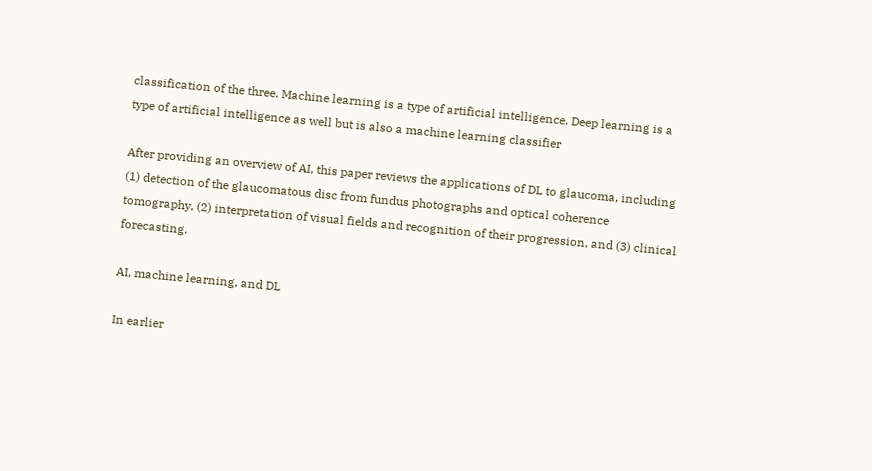classification of the three. Machine learning is a type of artificial intelligence. Deep learning is a type of artificial intelligence as well but is also a machine learning classifier

After providing an overview of AI, this paper reviews the applications of DL to glaucoma, including (1) detection of the glaucomatous disc from fundus photographs and optical coherence tomography, (2) interpretation of visual fields and recognition of their progression, and (3) clinical forecasting.

AI, machine learning, and DL

In earlier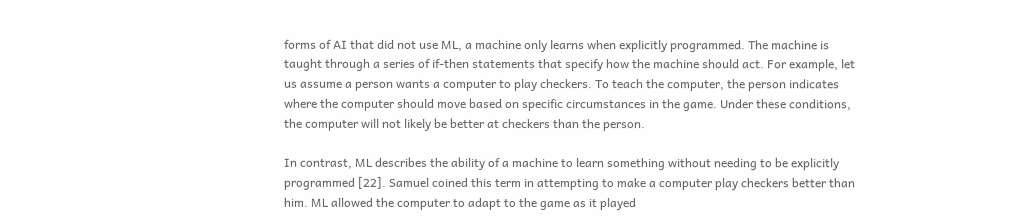forms of AI that did not use ML, a machine only learns when explicitly programmed. The machine is taught through a series of if-then statements that specify how the machine should act. For example, let us assume a person wants a computer to play checkers. To teach the computer, the person indicates where the computer should move based on specific circumstances in the game. Under these conditions, the computer will not likely be better at checkers than the person.

In contrast, ML describes the ability of a machine to learn something without needing to be explicitly programmed [22]. Samuel coined this term in attempting to make a computer play checkers better than him. ML allowed the computer to adapt to the game as it played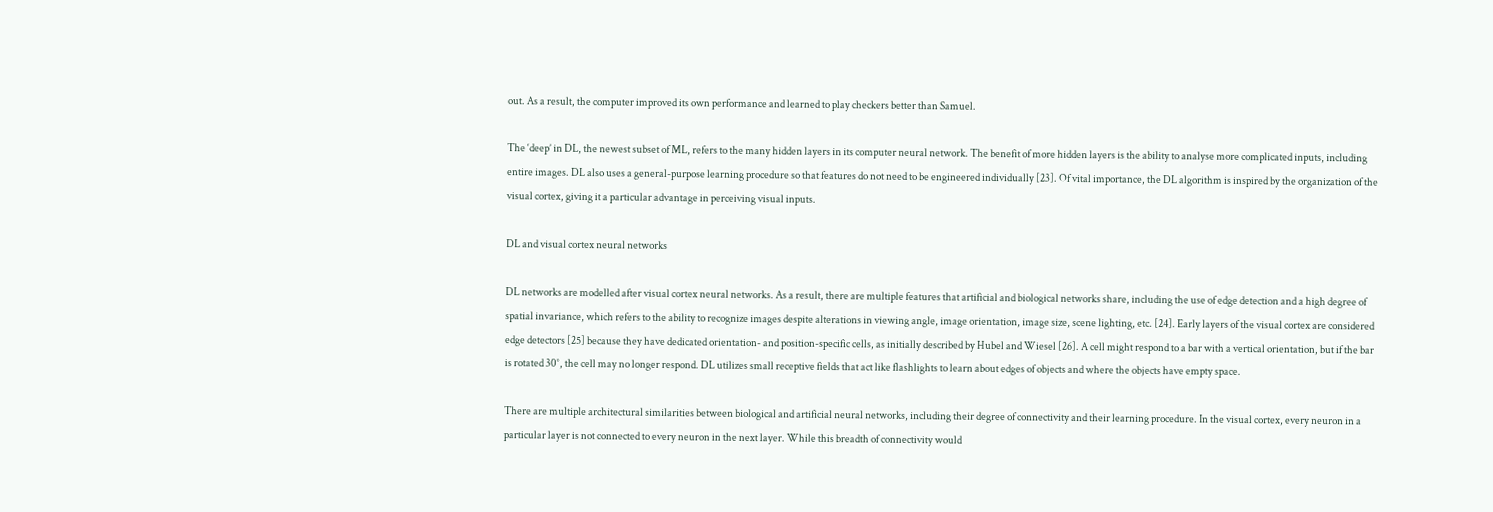out. As a result, the computer improved its own performance and learned to play checkers better than Samuel.

The ‘deep’ in DL, the newest subset of ML, refers to the many hidden layers in its computer neural network. The benefit of more hidden layers is the ability to analyse more complicated inputs, including entire images. DL also uses a general-purpose learning procedure so that features do not need to be engineered individually [23]. Of vital importance, the DL algorithm is inspired by the organization of the visual cortex, giving it a particular advantage in perceiving visual inputs.

DL and visual cortex neural networks

DL networks are modelled after visual cortex neural networks. As a result, there are multiple features that artificial and biological networks share, including the use of edge detection and a high degree of spatial invariance, which refers to the ability to recognize images despite alterations in viewing angle, image orientation, image size, scene lighting, etc. [24]. Early layers of the visual cortex are considered edge detectors [25] because they have dedicated orientation- and position-specific cells, as initially described by Hubel and Wiesel [26]. A cell might respond to a bar with a vertical orientation, but if the bar is rotated 30°, the cell may no longer respond. DL utilizes small receptive fields that act like flashlights to learn about edges of objects and where the objects have empty space.

There are multiple architectural similarities between biological and artificial neural networks, including their degree of connectivity and their learning procedure. In the visual cortex, every neuron in a particular layer is not connected to every neuron in the next layer. While this breadth of connectivity would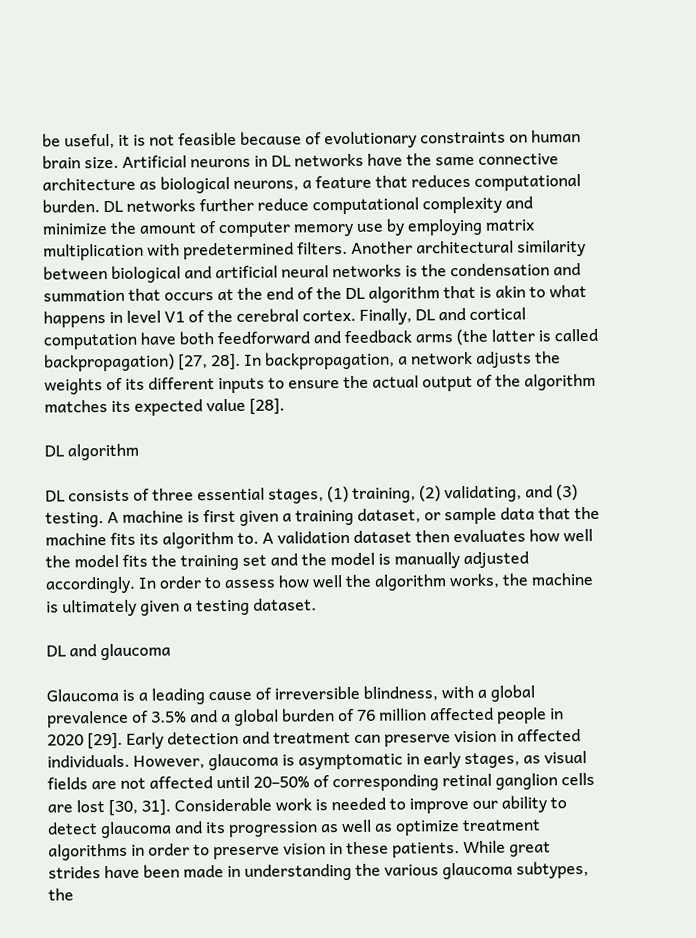be useful, it is not feasible because of evolutionary constraints on human brain size. Artificial neurons in DL networks have the same connective architecture as biological neurons, a feature that reduces computational burden. DL networks further reduce computational complexity and minimize the amount of computer memory use by employing matrix multiplication with predetermined filters. Another architectural similarity between biological and artificial neural networks is the condensation and summation that occurs at the end of the DL algorithm that is akin to what happens in level V1 of the cerebral cortex. Finally, DL and cortical computation have both feedforward and feedback arms (the latter is called backpropagation) [27, 28]. In backpropagation, a network adjusts the weights of its different inputs to ensure the actual output of the algorithm matches its expected value [28].

DL algorithm

DL consists of three essential stages, (1) training, (2) validating, and (3) testing. A machine is first given a training dataset, or sample data that the machine fits its algorithm to. A validation dataset then evaluates how well the model fits the training set and the model is manually adjusted accordingly. In order to assess how well the algorithm works, the machine is ultimately given a testing dataset.

DL and glaucoma

Glaucoma is a leading cause of irreversible blindness, with a global prevalence of 3.5% and a global burden of 76 million affected people in 2020 [29]. Early detection and treatment can preserve vision in affected individuals. However, glaucoma is asymptomatic in early stages, as visual fields are not affected until 20–50% of corresponding retinal ganglion cells are lost [30, 31]. Considerable work is needed to improve our ability to detect glaucoma and its progression as well as optimize treatment algorithms in order to preserve vision in these patients. While great strides have been made in understanding the various glaucoma subtypes, the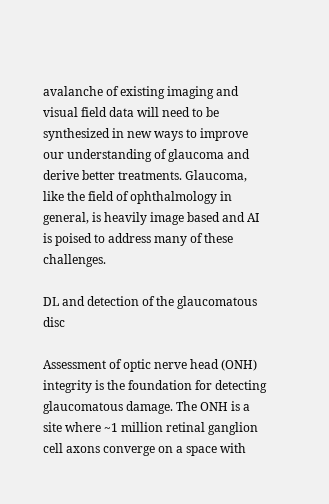avalanche of existing imaging and visual field data will need to be synthesized in new ways to improve our understanding of glaucoma and derive better treatments. Glaucoma, like the field of ophthalmology in general, is heavily image based and AI is poised to address many of these challenges.

DL and detection of the glaucomatous disc

Assessment of optic nerve head (ONH) integrity is the foundation for detecting glaucomatous damage. The ONH is a site where ~1 million retinal ganglion cell axons converge on a space with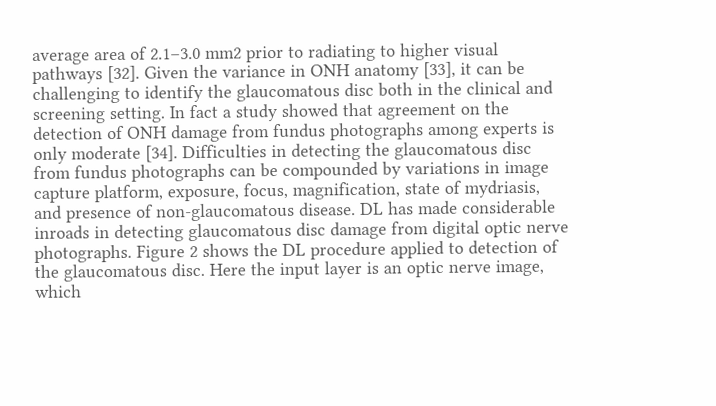average area of 2.1–3.0 mm2 prior to radiating to higher visual pathways [32]. Given the variance in ONH anatomy [33], it can be challenging to identify the glaucomatous disc both in the clinical and screening setting. In fact a study showed that agreement on the detection of ONH damage from fundus photographs among experts is only moderate [34]. Difficulties in detecting the glaucomatous disc from fundus photographs can be compounded by variations in image capture platform, exposure, focus, magnification, state of mydriasis, and presence of non-glaucomatous disease. DL has made considerable inroads in detecting glaucomatous disc damage from digital optic nerve photographs. Figure 2 shows the DL procedure applied to detection of the glaucomatous disc. Here the input layer is an optic nerve image, which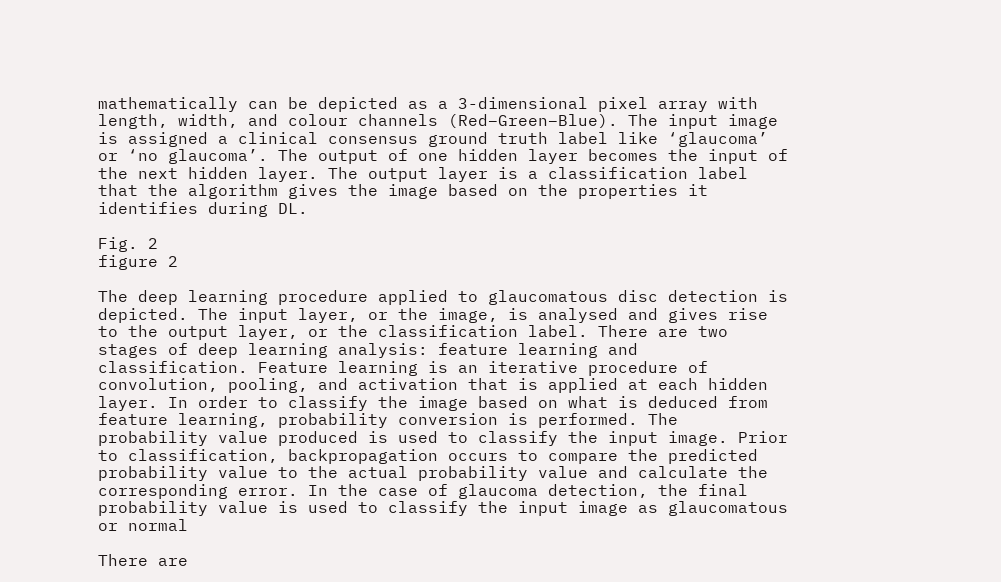mathematically can be depicted as a 3-dimensional pixel array with length, width, and colour channels (Red–Green–Blue). The input image is assigned a clinical consensus ground truth label like ‘glaucoma’ or ‘no glaucoma’. The output of one hidden layer becomes the input of the next hidden layer. The output layer is a classification label that the algorithm gives the image based on the properties it identifies during DL.

Fig. 2
figure 2

The deep learning procedure applied to glaucomatous disc detection is depicted. The input layer, or the image, is analysed and gives rise to the output layer, or the classification label. There are two stages of deep learning analysis: feature learning and classification. Feature learning is an iterative procedure of convolution, pooling, and activation that is applied at each hidden layer. In order to classify the image based on what is deduced from feature learning, probability conversion is performed. The probability value produced is used to classify the input image. Prior to classification, backpropagation occurs to compare the predicted probability value to the actual probability value and calculate the corresponding error. In the case of glaucoma detection, the final probability value is used to classify the input image as glaucomatous or normal

There are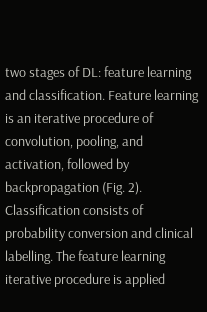two stages of DL: feature learning and classification. Feature learning is an iterative procedure of convolution, pooling, and activation, followed by backpropagation (Fig. 2). Classification consists of probability conversion and clinical labelling. The feature learning iterative procedure is applied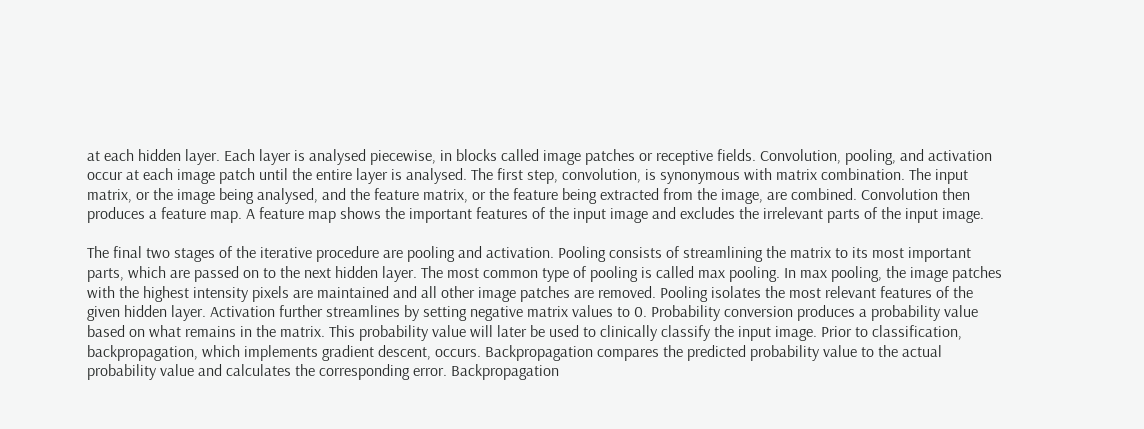at each hidden layer. Each layer is analysed piecewise, in blocks called image patches or receptive fields. Convolution, pooling, and activation occur at each image patch until the entire layer is analysed. The first step, convolution, is synonymous with matrix combination. The input matrix, or the image being analysed, and the feature matrix, or the feature being extracted from the image, are combined. Convolution then produces a feature map. A feature map shows the important features of the input image and excludes the irrelevant parts of the input image.

The final two stages of the iterative procedure are pooling and activation. Pooling consists of streamlining the matrix to its most important parts, which are passed on to the next hidden layer. The most common type of pooling is called max pooling. In max pooling, the image patches with the highest intensity pixels are maintained and all other image patches are removed. Pooling isolates the most relevant features of the given hidden layer. Activation further streamlines by setting negative matrix values to 0. Probability conversion produces a probability value based on what remains in the matrix. This probability value will later be used to clinically classify the input image. Prior to classification, backpropagation, which implements gradient descent, occurs. Backpropagation compares the predicted probability value to the actual probability value and calculates the corresponding error. Backpropagation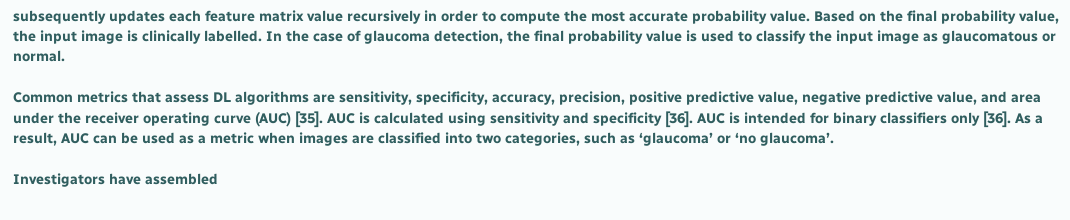subsequently updates each feature matrix value recursively in order to compute the most accurate probability value. Based on the final probability value, the input image is clinically labelled. In the case of glaucoma detection, the final probability value is used to classify the input image as glaucomatous or normal.

Common metrics that assess DL algorithms are sensitivity, specificity, accuracy, precision, positive predictive value, negative predictive value, and area under the receiver operating curve (AUC) [35]. AUC is calculated using sensitivity and specificity [36]. AUC is intended for binary classifiers only [36]. As a result, AUC can be used as a metric when images are classified into two categories, such as ‘glaucoma’ or ‘no glaucoma’.

Investigators have assembled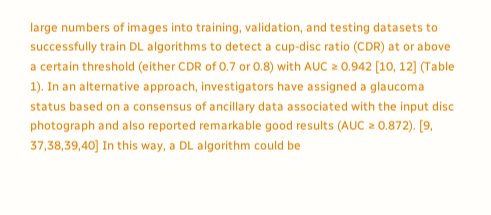large numbers of images into training, validation, and testing datasets to successfully train DL algorithms to detect a cup-disc ratio (CDR) at or above a certain threshold (either CDR of 0.7 or 0.8) with AUC ≥ 0.942 [10, 12] (Table 1). In an alternative approach, investigators have assigned a glaucoma status based on a consensus of ancillary data associated with the input disc photograph and also reported remarkable good results (AUC ≥ 0.872). [9, 37,38,39,40] In this way, a DL algorithm could be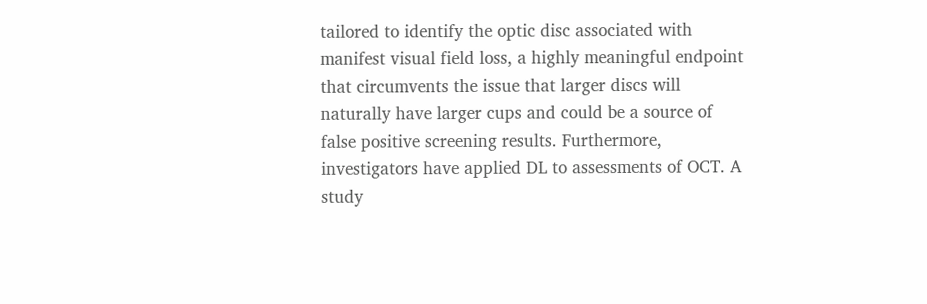tailored to identify the optic disc associated with manifest visual field loss, a highly meaningful endpoint that circumvents the issue that larger discs will naturally have larger cups and could be a source of false positive screening results. Furthermore, investigators have applied DL to assessments of OCT. A study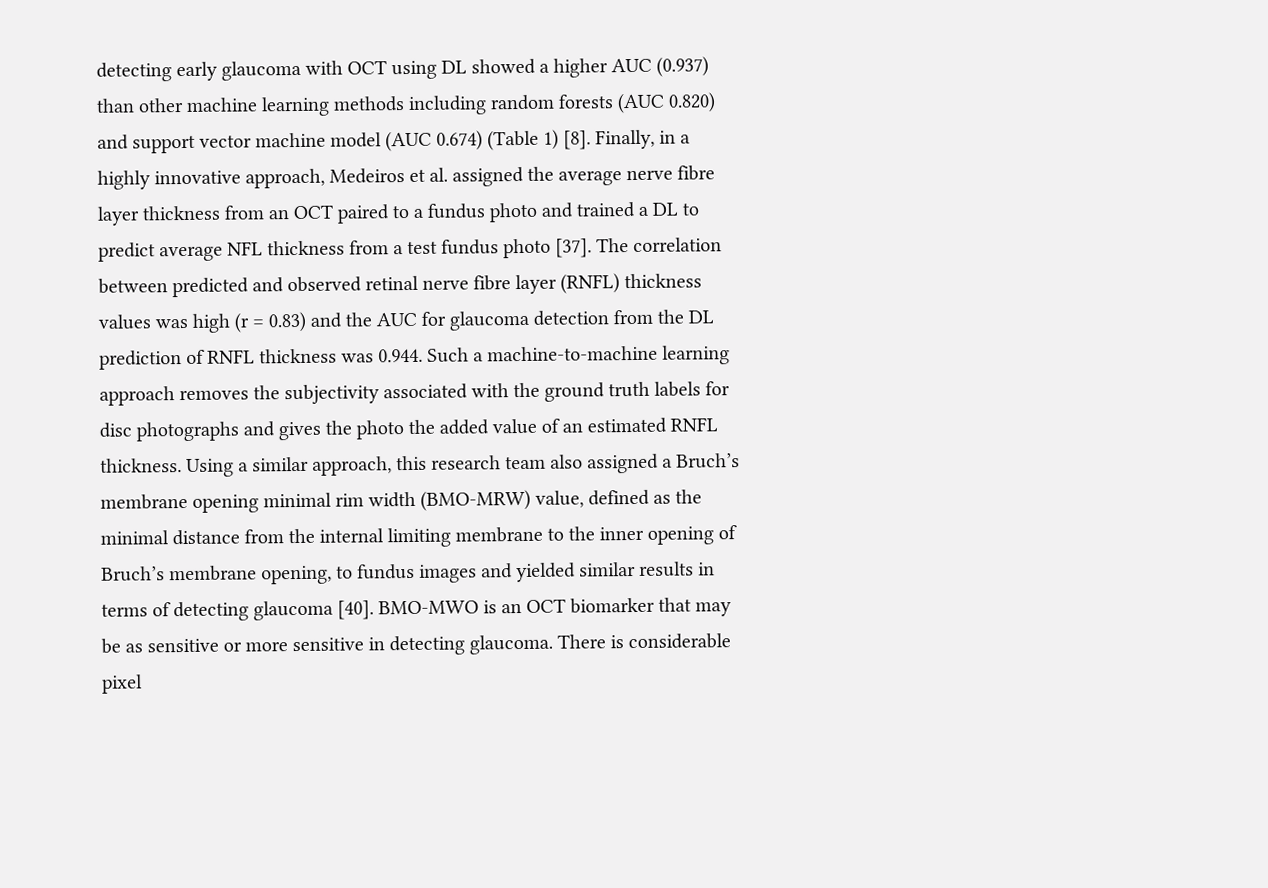detecting early glaucoma with OCT using DL showed a higher AUC (0.937) than other machine learning methods including random forests (AUC 0.820) and support vector machine model (AUC 0.674) (Table 1) [8]. Finally, in a highly innovative approach, Medeiros et al. assigned the average nerve fibre layer thickness from an OCT paired to a fundus photo and trained a DL to predict average NFL thickness from a test fundus photo [37]. The correlation between predicted and observed retinal nerve fibre layer (RNFL) thickness values was high (r = 0.83) and the AUC for glaucoma detection from the DL prediction of RNFL thickness was 0.944. Such a machine-to-machine learning approach removes the subjectivity associated with the ground truth labels for disc photographs and gives the photo the added value of an estimated RNFL thickness. Using a similar approach, this research team also assigned a Bruch’s membrane opening minimal rim width (BMO-MRW) value, defined as the minimal distance from the internal limiting membrane to the inner opening of Bruch’s membrane opening, to fundus images and yielded similar results in terms of detecting glaucoma [40]. BMO-MWO is an OCT biomarker that may be as sensitive or more sensitive in detecting glaucoma. There is considerable pixel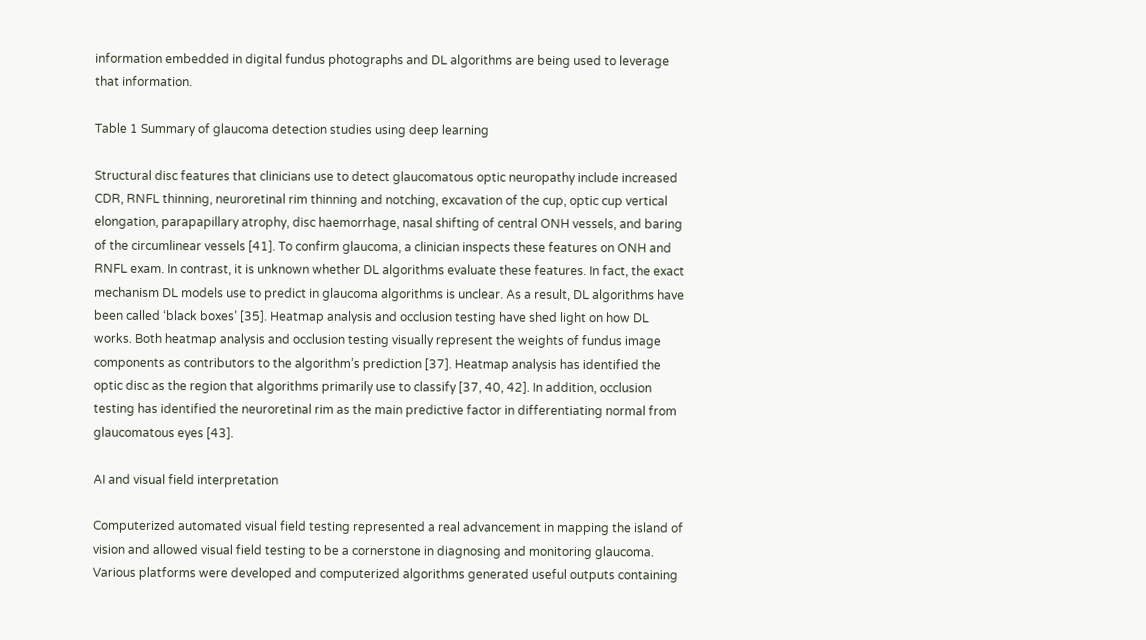information embedded in digital fundus photographs and DL algorithms are being used to leverage that information.

Table 1 Summary of glaucoma detection studies using deep learning

Structural disc features that clinicians use to detect glaucomatous optic neuropathy include increased CDR, RNFL thinning, neuroretinal rim thinning and notching, excavation of the cup, optic cup vertical elongation, parapapillary atrophy, disc haemorrhage, nasal shifting of central ONH vessels, and baring of the circumlinear vessels [41]. To confirm glaucoma, a clinician inspects these features on ONH and RNFL exam. In contrast, it is unknown whether DL algorithms evaluate these features. In fact, the exact mechanism DL models use to predict in glaucoma algorithms is unclear. As a result, DL algorithms have been called ‘black boxes’ [35]. Heatmap analysis and occlusion testing have shed light on how DL works. Both heatmap analysis and occlusion testing visually represent the weights of fundus image components as contributors to the algorithm’s prediction [37]. Heatmap analysis has identified the optic disc as the region that algorithms primarily use to classify [37, 40, 42]. In addition, occlusion testing has identified the neuroretinal rim as the main predictive factor in differentiating normal from glaucomatous eyes [43].

AI and visual field interpretation

Computerized automated visual field testing represented a real advancement in mapping the island of vision and allowed visual field testing to be a cornerstone in diagnosing and monitoring glaucoma. Various platforms were developed and computerized algorithms generated useful outputs containing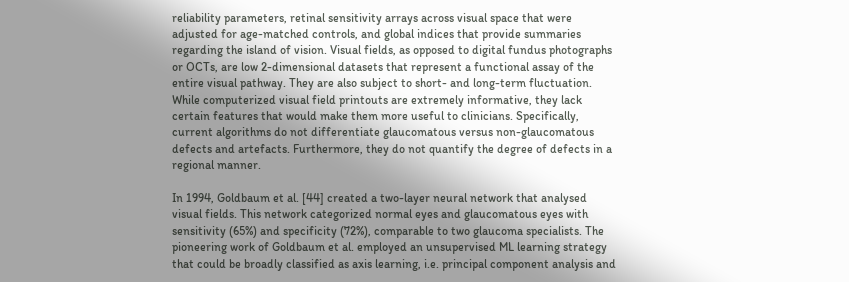reliability parameters, retinal sensitivity arrays across visual space that were adjusted for age-matched controls, and global indices that provide summaries regarding the island of vision. Visual fields, as opposed to digital fundus photographs or OCTs, are low 2-dimensional datasets that represent a functional assay of the entire visual pathway. They are also subject to short- and long-term fluctuation. While computerized visual field printouts are extremely informative, they lack certain features that would make them more useful to clinicians. Specifically, current algorithms do not differentiate glaucomatous versus non-glaucomatous defects and artefacts. Furthermore, they do not quantify the degree of defects in a regional manner.

In 1994, Goldbaum et al. [44] created a two-layer neural network that analysed visual fields. This network categorized normal eyes and glaucomatous eyes with sensitivity (65%) and specificity (72%), comparable to two glaucoma specialists. The pioneering work of Goldbaum et al. employed an unsupervised ML learning strategy that could be broadly classified as axis learning, i.e. principal component analysis and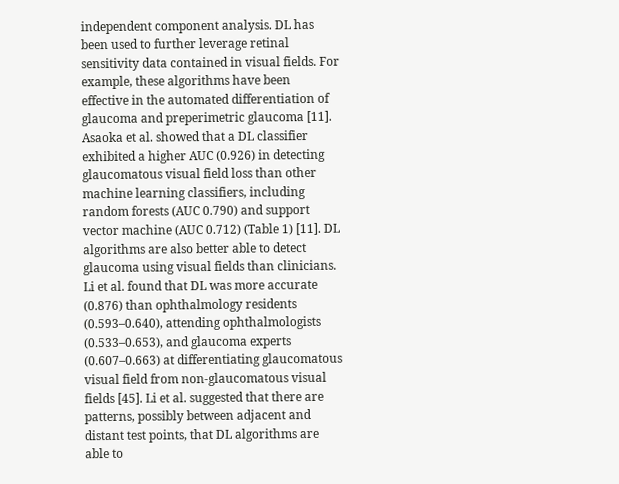independent component analysis. DL has been used to further leverage retinal sensitivity data contained in visual fields. For example, these algorithms have been effective in the automated differentiation of glaucoma and preperimetric glaucoma [11]. Asaoka et al. showed that a DL classifier exhibited a higher AUC (0.926) in detecting glaucomatous visual field loss than other machine learning classifiers, including random forests (AUC 0.790) and support vector machine (AUC 0.712) (Table 1) [11]. DL algorithms are also better able to detect glaucoma using visual fields than clinicians. Li et al. found that DL was more accurate (0.876) than ophthalmology residents (0.593–0.640), attending ophthalmologists (0.533–0.653), and glaucoma experts (0.607–0.663) at differentiating glaucomatous visual field from non-glaucomatous visual fields [45]. Li et al. suggested that there are patterns, possibly between adjacent and distant test points, that DL algorithms are able to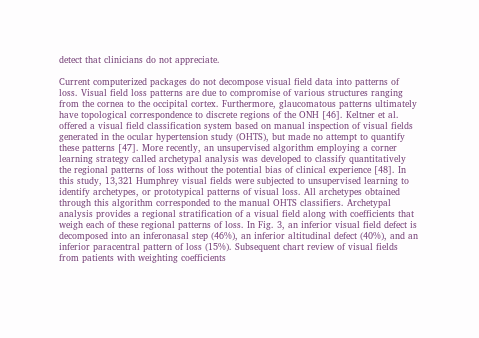detect that clinicians do not appreciate.

Current computerized packages do not decompose visual field data into patterns of loss. Visual field loss patterns are due to compromise of various structures ranging from the cornea to the occipital cortex. Furthermore, glaucomatous patterns ultimately have topological correspondence to discrete regions of the ONH [46]. Keltner et al. offered a visual field classification system based on manual inspection of visual fields generated in the ocular hypertension study (OHTS), but made no attempt to quantify these patterns [47]. More recently, an unsupervised algorithm employing a corner learning strategy called archetypal analysis was developed to classify quantitatively the regional patterns of loss without the potential bias of clinical experience [48]. In this study, 13,321 Humphrey visual fields were subjected to unsupervised learning to identify archetypes, or prototypical patterns of visual loss. All archetypes obtained through this algorithm corresponded to the manual OHTS classifiers. Archetypal analysis provides a regional stratification of a visual field along with coefficients that weigh each of these regional patterns of loss. In Fig. 3, an inferior visual field defect is decomposed into an inferonasal step (46%), an inferior altitudinal defect (40%), and an inferior paracentral pattern of loss (15%). Subsequent chart review of visual fields from patients with weighting coefficients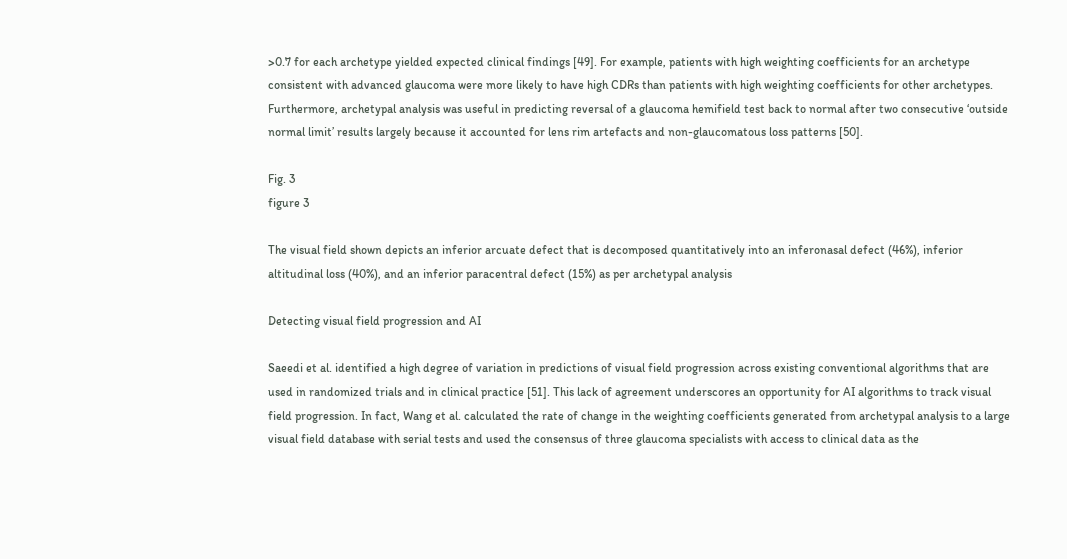>0.7 for each archetype yielded expected clinical findings [49]. For example, patients with high weighting coefficients for an archetype consistent with advanced glaucoma were more likely to have high CDRs than patients with high weighting coefficients for other archetypes. Furthermore, archetypal analysis was useful in predicting reversal of a glaucoma hemifield test back to normal after two consecutive ‘outside normal limit’ results largely because it accounted for lens rim artefacts and non-glaucomatous loss patterns [50].

Fig. 3
figure 3

The visual field shown depicts an inferior arcuate defect that is decomposed quantitatively into an inferonasal defect (46%), inferior altitudinal loss (40%), and an inferior paracentral defect (15%) as per archetypal analysis

Detecting visual field progression and AI

Saeedi et al. identified a high degree of variation in predictions of visual field progression across existing conventional algorithms that are used in randomized trials and in clinical practice [51]. This lack of agreement underscores an opportunity for AI algorithms to track visual field progression. In fact, Wang et al. calculated the rate of change in the weighting coefficients generated from archetypal analysis to a large visual field database with serial tests and used the consensus of three glaucoma specialists with access to clinical data as the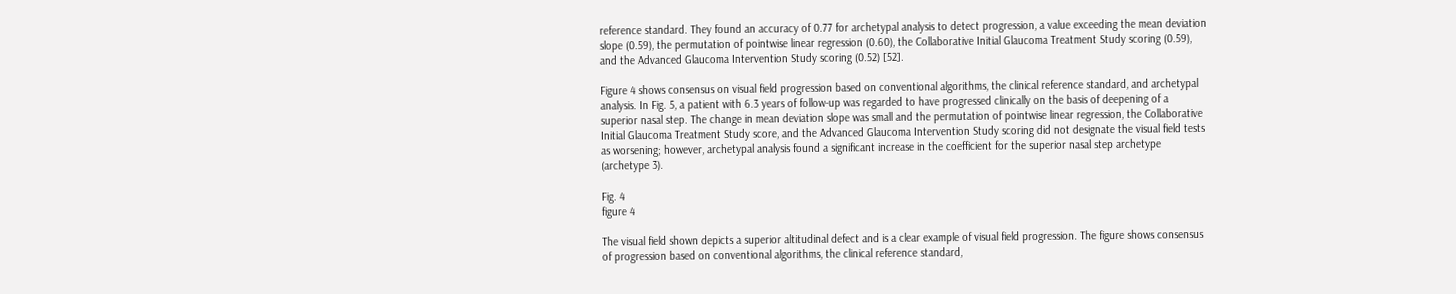reference standard. They found an accuracy of 0.77 for archetypal analysis to detect progression, a value exceeding the mean deviation slope (0.59), the permutation of pointwise linear regression (0.60), the Collaborative Initial Glaucoma Treatment Study scoring (0.59), and the Advanced Glaucoma Intervention Study scoring (0.52) [52].

Figure 4 shows consensus on visual field progression based on conventional algorithms, the clinical reference standard, and archetypal analysis. In Fig. 5, a patient with 6.3 years of follow-up was regarded to have progressed clinically on the basis of deepening of a superior nasal step. The change in mean deviation slope was small and the permutation of pointwise linear regression, the Collaborative Initial Glaucoma Treatment Study score, and the Advanced Glaucoma Intervention Study scoring did not designate the visual field tests as worsening; however, archetypal analysis found a significant increase in the coefficient for the superior nasal step archetype (archetype 3).

Fig. 4
figure 4

The visual field shown depicts a superior altitudinal defect and is a clear example of visual field progression. The figure shows consensus of progression based on conventional algorithms, the clinical reference standard,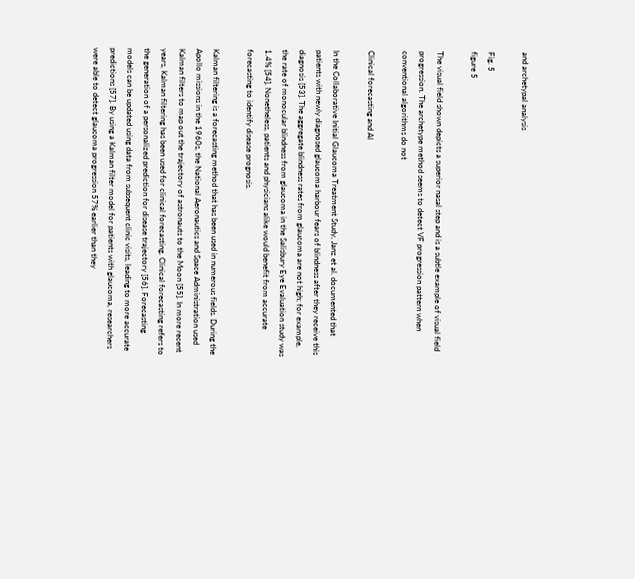and archetypal analysis

Fig. 5
figure 5

The visual field shown depicts a superior nasal step and is a subtle example of visual field progression. The archetype method seems to detect VF progression pattern when conventional algorithms do not

Clinical forecasting and AI

In the Collaborative Initial Glaucoma Treatment Study, Janz et al. documented that patients with newly diagnosed glaucoma harbour fears of blindness after they receive this diagnosis [53]. The aggregate blindness rates from glaucoma are not high; for example, the rate of monocular blindness from glaucoma in the Salisbury Eye Evaluation study was 1.4% [54]. Nonetheless, patients and physicians alike would benefit from accurate forecasting to identify disease prognosis.

Kalman filtering is a forecasting method that has been used in numerous fields. During the Apollo missions in the 1960s, the National Aeronautics and Space Administration used Kalman filters to map out the trajectory of astronauts to the Moon [55]. In more recent years, Kalman filtering has been used for clinical forecasting. Clinical forecasting refers to the generation of a personalized prediction for disease trajectory [56]. Forecasting models can be updated using data from subsequent clinic visits, leading to more accurate predictions [57]. By using a Kalman filter model for patients with glaucoma, researchers were able to detect glaucoma progression 57% earlier than they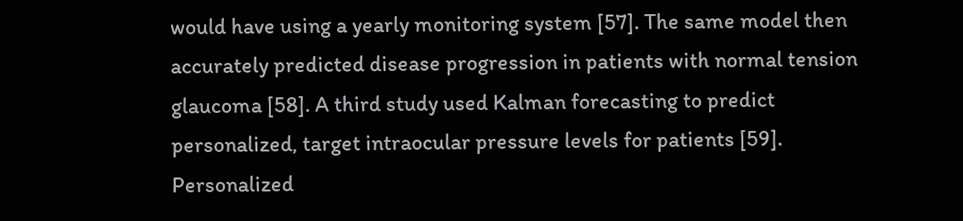would have using a yearly monitoring system [57]. The same model then accurately predicted disease progression in patients with normal tension glaucoma [58]. A third study used Kalman forecasting to predict personalized, target intraocular pressure levels for patients [59]. Personalized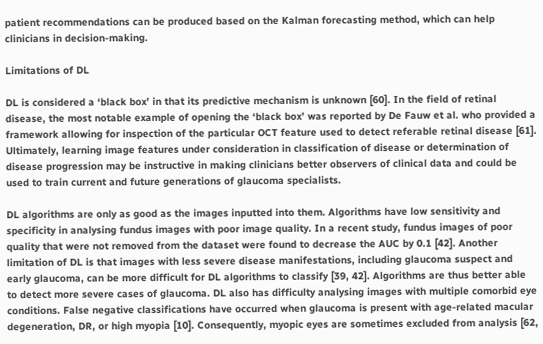patient recommendations can be produced based on the Kalman forecasting method, which can help clinicians in decision-making.

Limitations of DL

DL is considered a ‘black box’ in that its predictive mechanism is unknown [60]. In the field of retinal disease, the most notable example of opening the ‘black box’ was reported by De Fauw et al. who provided a framework allowing for inspection of the particular OCT feature used to detect referable retinal disease [61]. Ultimately, learning image features under consideration in classification of disease or determination of disease progression may be instructive in making clinicians better observers of clinical data and could be used to train current and future generations of glaucoma specialists.

DL algorithms are only as good as the images inputted into them. Algorithms have low sensitivity and specificity in analysing fundus images with poor image quality. In a recent study, fundus images of poor quality that were not removed from the dataset were found to decrease the AUC by 0.1 [42]. Another limitation of DL is that images with less severe disease manifestations, including glaucoma suspect and early glaucoma, can be more difficult for DL algorithms to classify [39, 42]. Algorithms are thus better able to detect more severe cases of glaucoma. DL also has difficulty analysing images with multiple comorbid eye conditions. False negative classifications have occurred when glaucoma is present with age-related macular degeneration, DR, or high myopia [10]. Consequently, myopic eyes are sometimes excluded from analysis [62,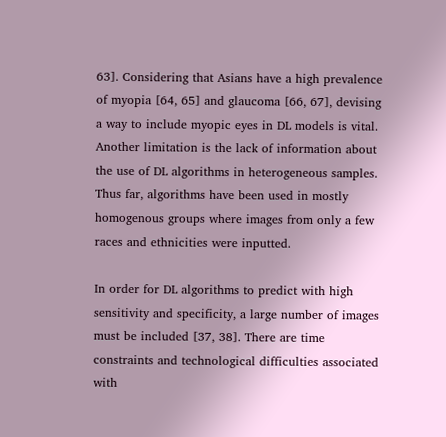63]. Considering that Asians have a high prevalence of myopia [64, 65] and glaucoma [66, 67], devising a way to include myopic eyes in DL models is vital. Another limitation is the lack of information about the use of DL algorithms in heterogeneous samples. Thus far, algorithms have been used in mostly homogenous groups where images from only a few races and ethnicities were inputted.

In order for DL algorithms to predict with high sensitivity and specificity, a large number of images must be included [37, 38]. There are time constraints and technological difficulties associated with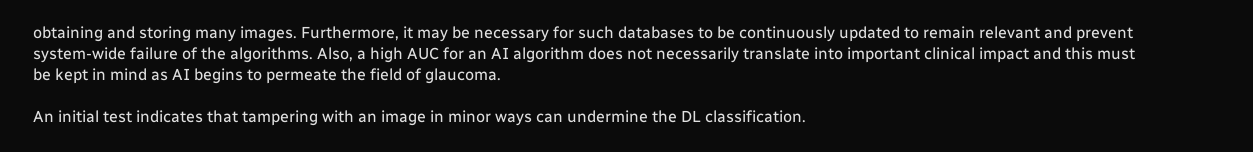obtaining and storing many images. Furthermore, it may be necessary for such databases to be continuously updated to remain relevant and prevent system-wide failure of the algorithms. Also, a high AUC for an AI algorithm does not necessarily translate into important clinical impact and this must be kept in mind as AI begins to permeate the field of glaucoma.

An initial test indicates that tampering with an image in minor ways can undermine the DL classification.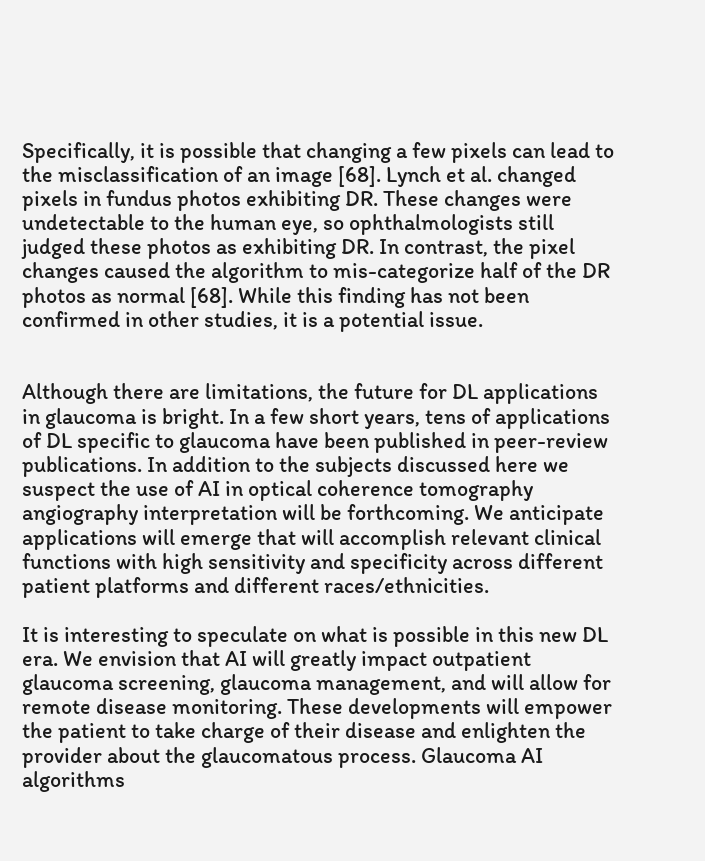Specifically, it is possible that changing a few pixels can lead to the misclassification of an image [68]. Lynch et al. changed pixels in fundus photos exhibiting DR. These changes were undetectable to the human eye, so ophthalmologists still judged these photos as exhibiting DR. In contrast, the pixel changes caused the algorithm to mis-categorize half of the DR photos as normal [68]. While this finding has not been confirmed in other studies, it is a potential issue.


Although there are limitations, the future for DL applications in glaucoma is bright. In a few short years, tens of applications of DL specific to glaucoma have been published in peer-review publications. In addition to the subjects discussed here we suspect the use of AI in optical coherence tomography angiography interpretation will be forthcoming. We anticipate applications will emerge that will accomplish relevant clinical functions with high sensitivity and specificity across different patient platforms and different races/ethnicities.

It is interesting to speculate on what is possible in this new DL era. We envision that AI will greatly impact outpatient glaucoma screening, glaucoma management, and will allow for remote disease monitoring. These developments will empower the patient to take charge of their disease and enlighten the provider about the glaucomatous process. Glaucoma AI algorithms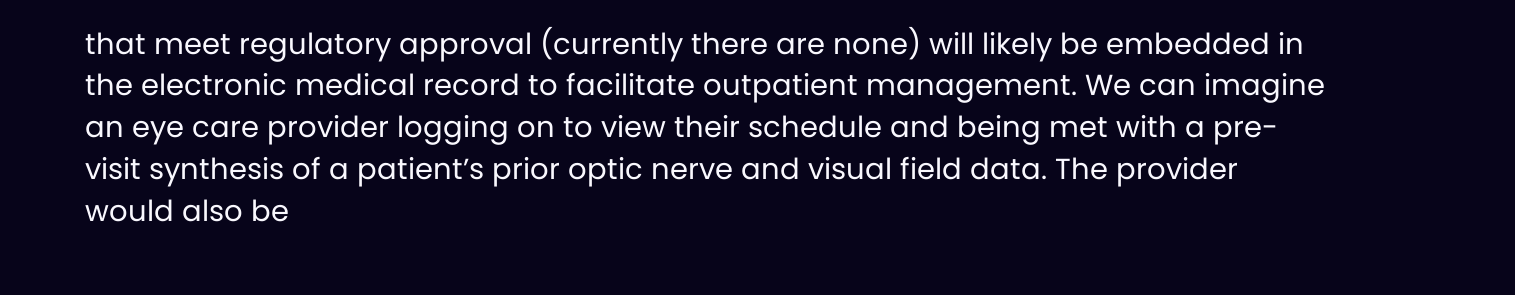that meet regulatory approval (currently there are none) will likely be embedded in the electronic medical record to facilitate outpatient management. We can imagine an eye care provider logging on to view their schedule and being met with a pre-visit synthesis of a patient’s prior optic nerve and visual field data. The provider would also be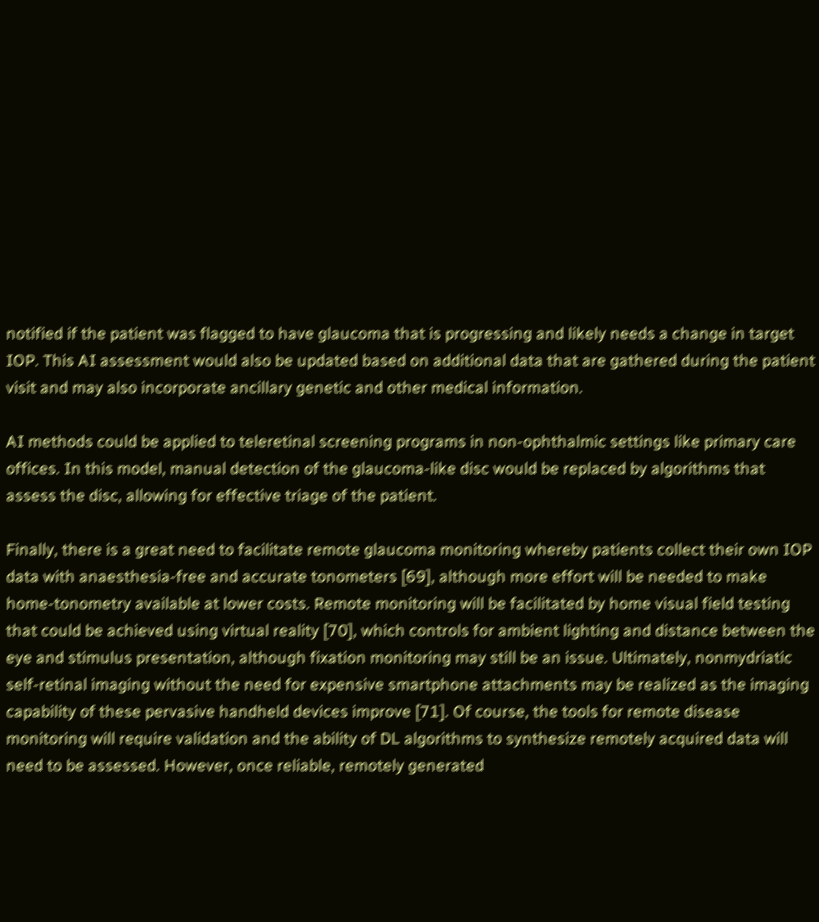notified if the patient was flagged to have glaucoma that is progressing and likely needs a change in target IOP. This AI assessment would also be updated based on additional data that are gathered during the patient visit and may also incorporate ancillary genetic and other medical information.

AI methods could be applied to teleretinal screening programs in non-ophthalmic settings like primary care offices. In this model, manual detection of the glaucoma-like disc would be replaced by algorithms that assess the disc, allowing for effective triage of the patient.

Finally, there is a great need to facilitate remote glaucoma monitoring whereby patients collect their own IOP data with anaesthesia-free and accurate tonometers [69], although more effort will be needed to make home-tonometry available at lower costs. Remote monitoring will be facilitated by home visual field testing that could be achieved using virtual reality [70], which controls for ambient lighting and distance between the eye and stimulus presentation, although fixation monitoring may still be an issue. Ultimately, nonmydriatic self-retinal imaging without the need for expensive smartphone attachments may be realized as the imaging capability of these pervasive handheld devices improve [71]. Of course, the tools for remote disease monitoring will require validation and the ability of DL algorithms to synthesize remotely acquired data will need to be assessed. However, once reliable, remotely generated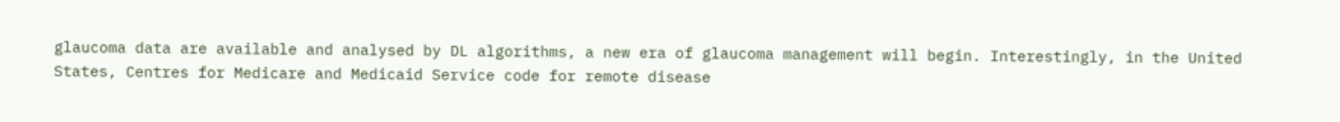glaucoma data are available and analysed by DL algorithms, a new era of glaucoma management will begin. Interestingly, in the United States, Centres for Medicare and Medicaid Service code for remote disease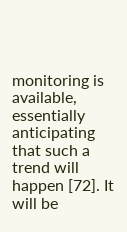monitoring is available, essentially anticipating that such a trend will happen [72]. It will be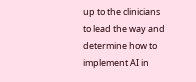up to the clinicians to lead the way and determine how to implement AI in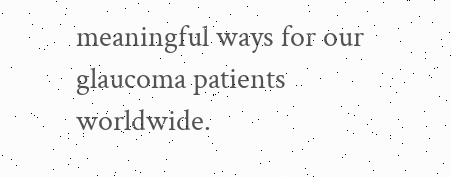meaningful ways for our glaucoma patients worldwide.